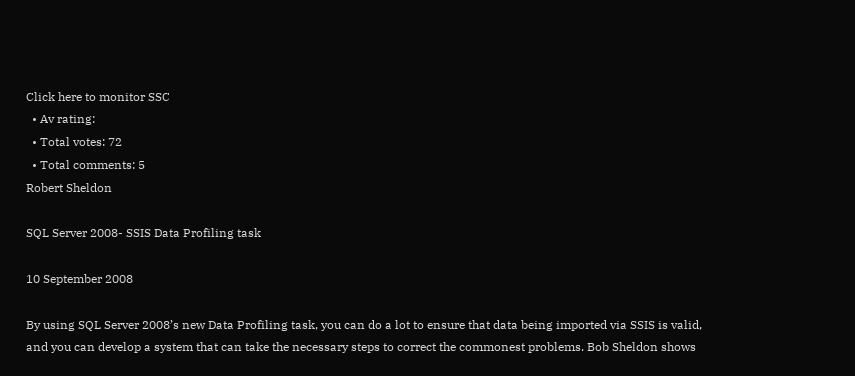Click here to monitor SSC
  • Av rating:
  • Total votes: 72
  • Total comments: 5
Robert Sheldon

SQL Server 2008- SSIS Data Profiling task

10 September 2008

By using SQL Server 2008’s new Data Profiling task, you can do a lot to ensure that data being imported via SSIS is valid, and you can develop a system that can take the necessary steps to correct the commonest problems. Bob Sheldon shows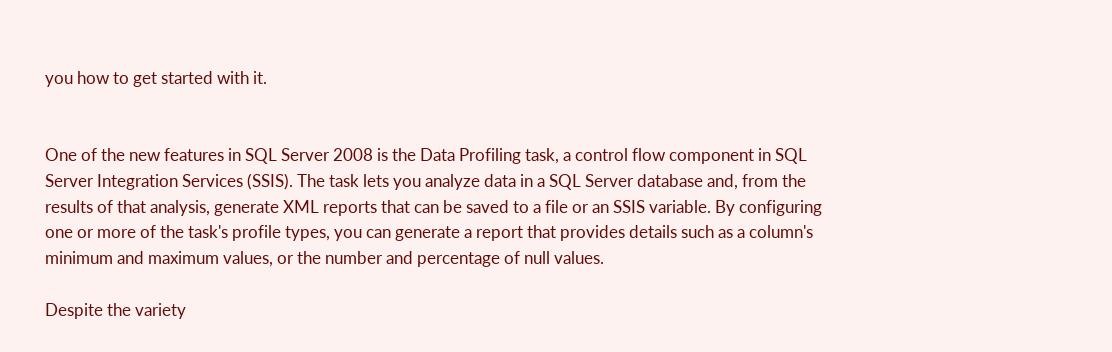you how to get started with it.


One of the new features in SQL Server 2008 is the Data Profiling task, a control flow component in SQL Server Integration Services (SSIS). The task lets you analyze data in a SQL Server database and, from the results of that analysis, generate XML reports that can be saved to a file or an SSIS variable. By configuring one or more of the task's profile types, you can generate a report that provides details such as a column's minimum and maximum values, or the number and percentage of null values.

Despite the variety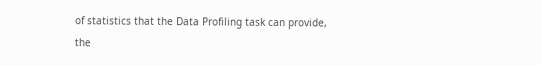of statistics that the Data Profiling task can provide, the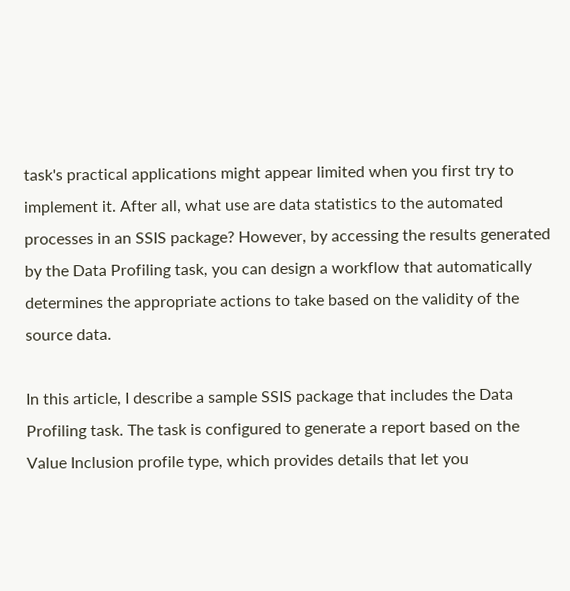task's practical applications might appear limited when you first try to implement it. After all, what use are data statistics to the automated processes in an SSIS package? However, by accessing the results generated by the Data Profiling task, you can design a workflow that automatically determines the appropriate actions to take based on the validity of the source data.

In this article, I describe a sample SSIS package that includes the Data Profiling task. The task is configured to generate a report based on the Value Inclusion profile type, which provides details that let you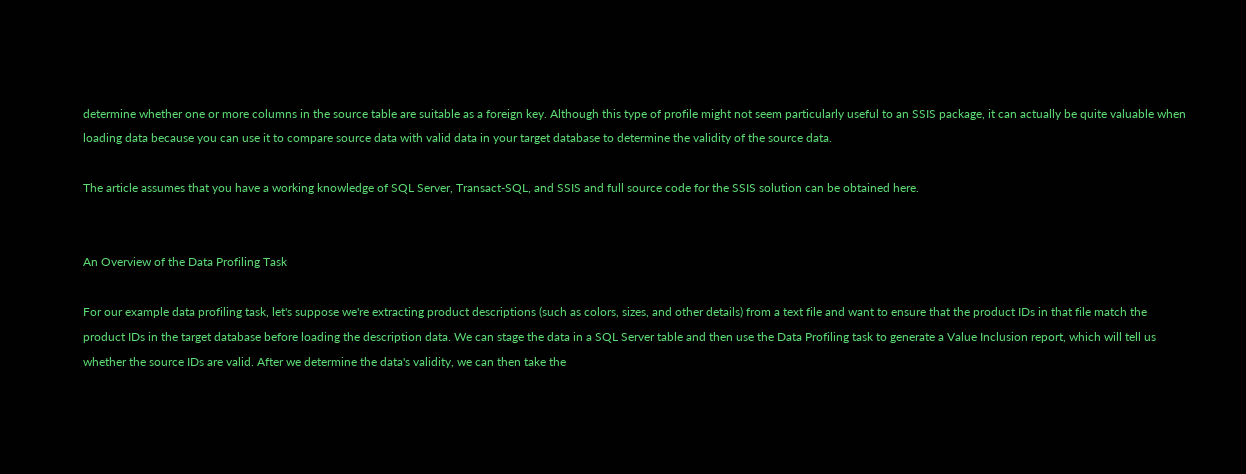determine whether one or more columns in the source table are suitable as a foreign key. Although this type of profile might not seem particularly useful to an SSIS package, it can actually be quite valuable when loading data because you can use it to compare source data with valid data in your target database to determine the validity of the source data.

The article assumes that you have a working knowledge of SQL Server, Transact-SQL, and SSIS and full source code for the SSIS solution can be obtained here.


An Overview of the Data Profiling Task

For our example data profiling task, let's suppose we're extracting product descriptions (such as colors, sizes, and other details) from a text file and want to ensure that the product IDs in that file match the product IDs in the target database before loading the description data. We can stage the data in a SQL Server table and then use the Data Profiling task to generate a Value Inclusion report, which will tell us whether the source IDs are valid. After we determine the data's validity, we can then take the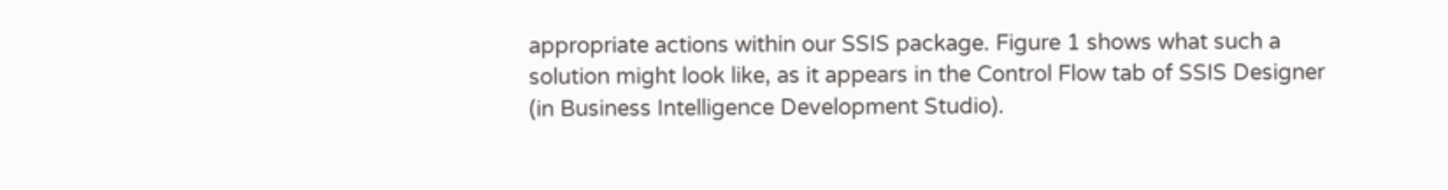appropriate actions within our SSIS package. Figure 1 shows what such a solution might look like, as it appears in the Control Flow tab of SSIS Designer (in Business Intelligence Development Studio).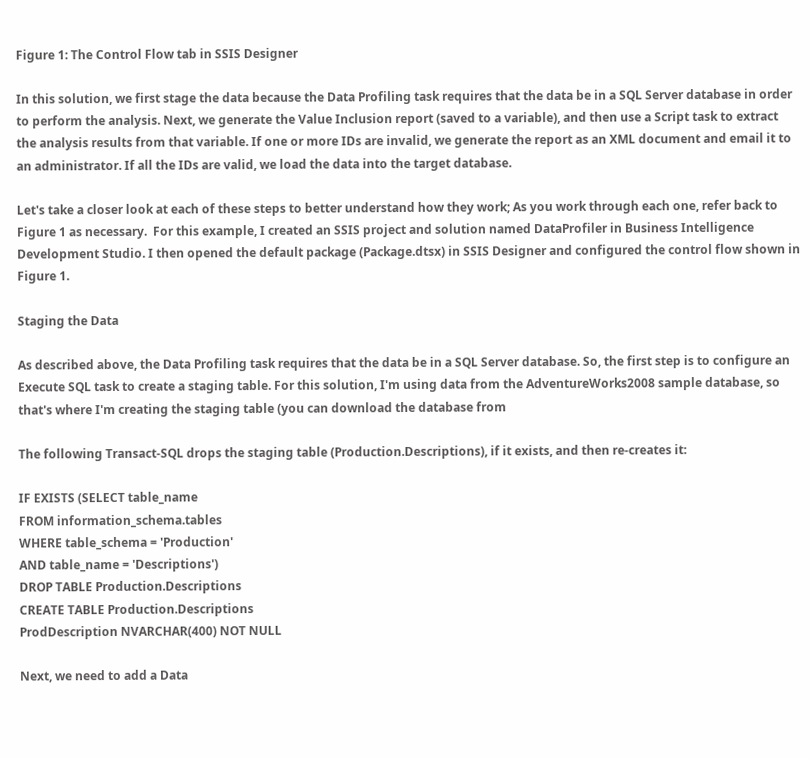Figure 1: The Control Flow tab in SSIS Designer

In this solution, we first stage the data because the Data Profiling task requires that the data be in a SQL Server database in order to perform the analysis. Next, we generate the Value Inclusion report (saved to a variable), and then use a Script task to extract the analysis results from that variable. If one or more IDs are invalid, we generate the report as an XML document and email it to an administrator. If all the IDs are valid, we load the data into the target database.

Let's take a closer look at each of these steps to better understand how they work; As you work through each one, refer back to Figure 1 as necessary.  For this example, I created an SSIS project and solution named DataProfiler in Business Intelligence Development Studio. I then opened the default package (Package.dtsx) in SSIS Designer and configured the control flow shown in Figure 1.

Staging the Data

As described above, the Data Profiling task requires that the data be in a SQL Server database. So, the first step is to configure an Execute SQL task to create a staging table. For this solution, I'm using data from the AdventureWorks2008 sample database, so that's where I'm creating the staging table (you can download the database from

The following Transact-SQL drops the staging table (Production.Descriptions), if it exists, and then re-creates it:

IF EXISTS (SELECT table_name
FROM information_schema.tables
WHERE table_schema = 'Production'
AND table_name = 'Descriptions')
DROP TABLE Production.Descriptions
CREATE TABLE Production.Descriptions
ProdDescription NVARCHAR(400) NOT NULL

Next, we need to add a Data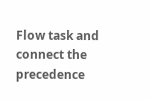Flow task and connect the precedence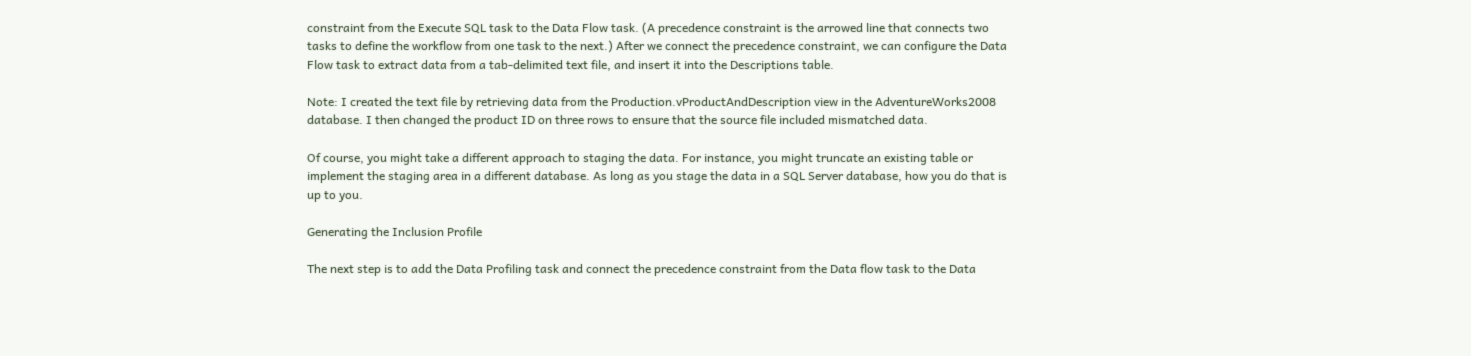constraint from the Execute SQL task to the Data Flow task. (A precedence constraint is the arrowed line that connects two tasks to define the workflow from one task to the next.) After we connect the precedence constraint, we can configure the Data Flow task to extract data from a tab-delimited text file, and insert it into the Descriptions table.

Note: I created the text file by retrieving data from the Production.vProductAndDescription view in the AdventureWorks2008 database. I then changed the product ID on three rows to ensure that the source file included mismatched data.

Of course, you might take a different approach to staging the data. For instance, you might truncate an existing table or implement the staging area in a different database. As long as you stage the data in a SQL Server database, how you do that is up to you.

Generating the Inclusion Profile

The next step is to add the Data Profiling task and connect the precedence constraint from the Data flow task to the Data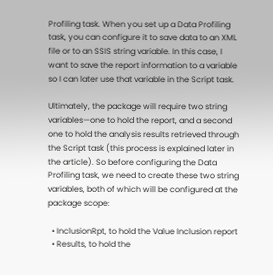Profiling task. When you set up a Data Profiling task, you can configure it to save data to an XML file or to an SSIS string variable. In this case, I want to save the report information to a variable so I can later use that variable in the Script task.

Ultimately, the package will require two string variables—one to hold the report, and a second one to hold the analysis results retrieved through the Script task (this process is explained later in the article). So before configuring the Data Profiling task, we need to create these two string variables, both of which will be configured at the package scope:

  • InclusionRpt, to hold the Value Inclusion report
  • Results, to hold the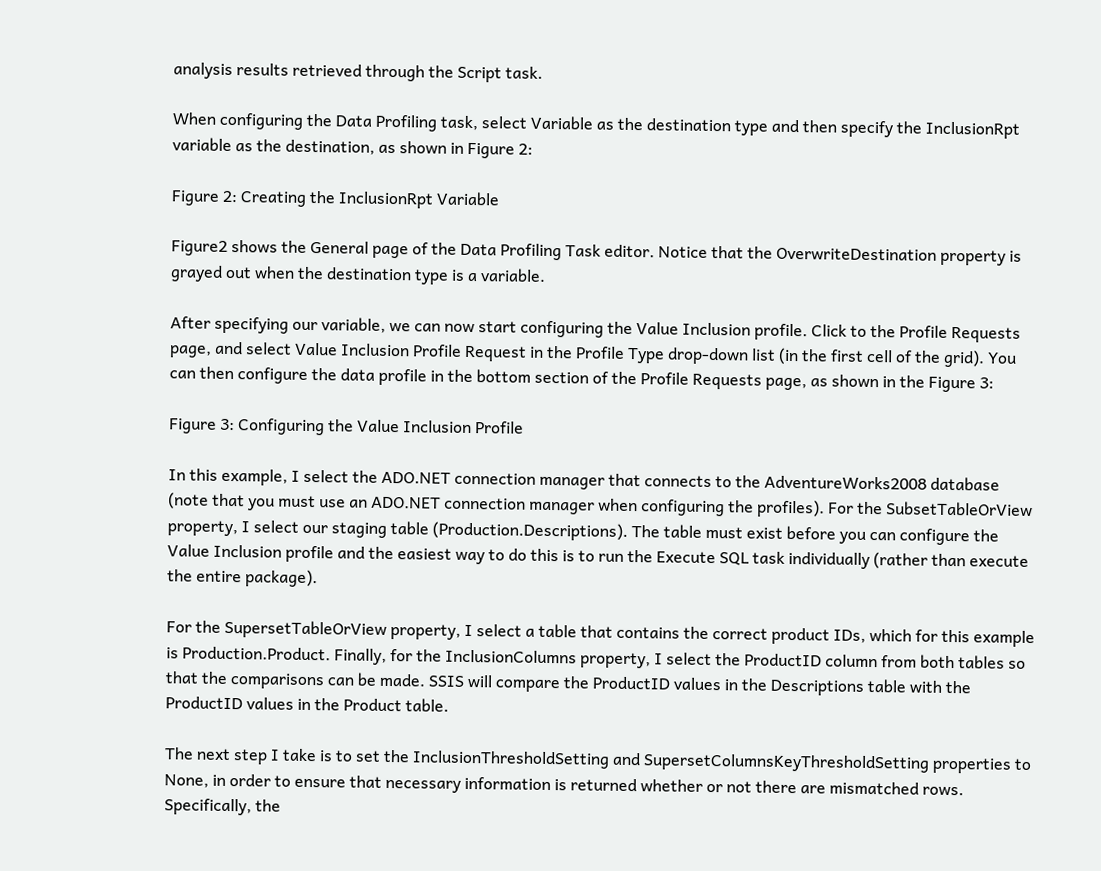analysis results retrieved through the Script task.

When configuring the Data Profiling task, select Variable as the destination type and then specify the InclusionRpt variable as the destination, as shown in Figure 2:

Figure 2: Creating the InclusionRpt Variable

Figure2 shows the General page of the Data Profiling Task editor. Notice that the OverwriteDestination property is grayed out when the destination type is a variable.

After specifying our variable, we can now start configuring the Value Inclusion profile. Click to the Profile Requests page, and select Value Inclusion Profile Request in the Profile Type drop-down list (in the first cell of the grid). You can then configure the data profile in the bottom section of the Profile Requests page, as shown in the Figure 3:

Figure 3: Configuring the Value Inclusion Profile

In this example, I select the ADO.NET connection manager that connects to the AdventureWorks2008 database (note that you must use an ADO.NET connection manager when configuring the profiles). For the SubsetTableOrView property, I select our staging table (Production.Descriptions). The table must exist before you can configure the Value Inclusion profile and the easiest way to do this is to run the Execute SQL task individually (rather than execute the entire package).

For the SupersetTableOrView property, I select a table that contains the correct product IDs, which for this example is Production.Product. Finally, for the InclusionColumns property, I select the ProductID column from both tables so that the comparisons can be made. SSIS will compare the ProductID values in the Descriptions table with the ProductID values in the Product table.

The next step I take is to set the InclusionThresholdSetting and SupersetColumnsKeyThresholdSetting properties to None, in order to ensure that necessary information is returned whether or not there are mismatched rows. Specifically, the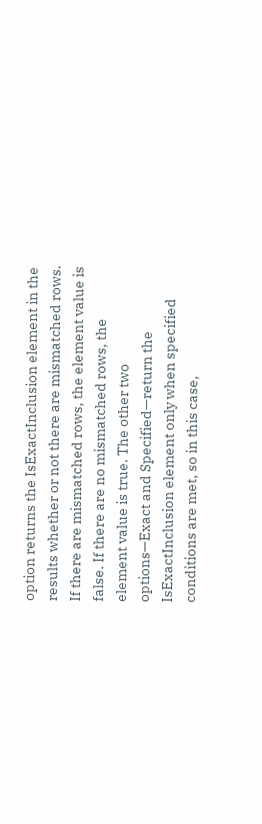option returns the IsExactInclusion element in the results whether or not there are mismatched rows. If there are mismatched rows, the element value is false. If there are no mismatched rows, the element value is true. The other two options—Exact and Specified—return the IsExactInclusion element only when specified conditions are met, so in this case,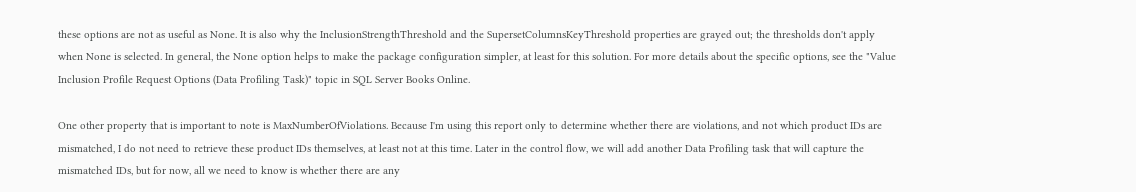these options are not as useful as None. It is also why the InclusionStrengthThreshold and the SupersetColumnsKeyThreshold properties are grayed out; the thresholds don't apply when None is selected. In general, the None option helps to make the package configuration simpler, at least for this solution. For more details about the specific options, see the "Value Inclusion Profile Request Options (Data Profiling Task)" topic in SQL Server Books Online.

One other property that is important to note is MaxNumberOfViolations. Because I'm using this report only to determine whether there are violations, and not which product IDs are mismatched, I do not need to retrieve these product IDs themselves, at least not at this time. Later in the control flow, we will add another Data Profiling task that will capture the mismatched IDs, but for now, all we need to know is whether there are any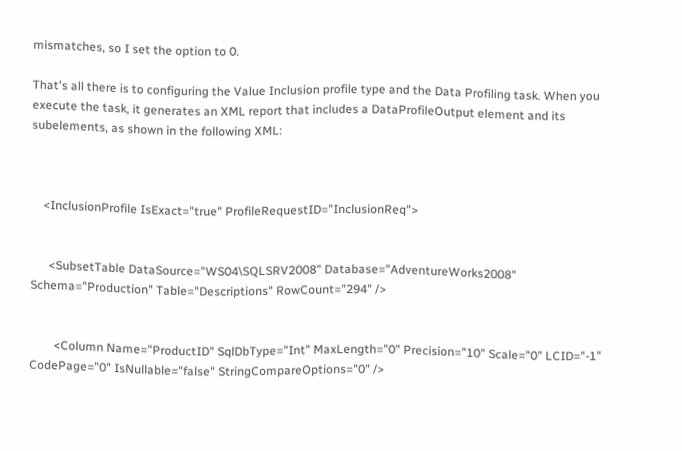mismatches, so I set the option to 0.

That's all there is to configuring the Value Inclusion profile type and the Data Profiling task. When you execute the task, it generates an XML report that includes a DataProfileOutput element and its subelements, as shown in the following XML:



    <InclusionProfile IsExact="true" ProfileRequestID="InclusionReq">


      <SubsetTable DataSource="WS04\SQLSRV2008" Database="AdventureWorks2008" Schema="Production" Table="Descriptions" RowCount="294" />


        <Column Name="ProductID" SqlDbType="Int" MaxLength="0" Precision="10" Scale="0" LCID="-1" CodePage="0" IsNullable="false" StringCompareOptions="0" />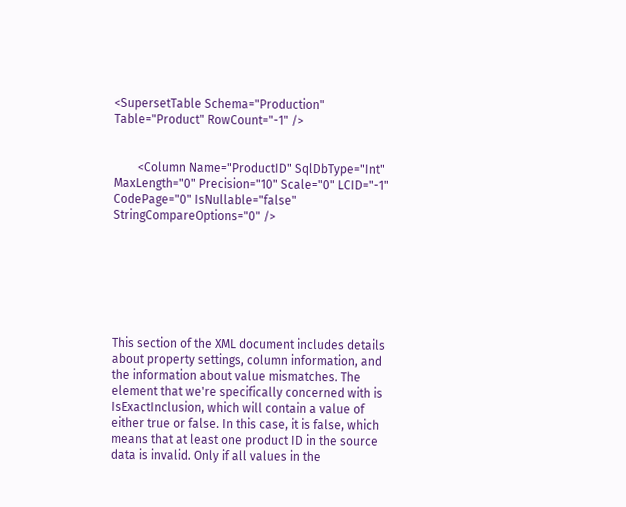<SupersetTable Schema="Production" Table="Product" RowCount="-1" />


        <Column Name="ProductID" SqlDbType="Int" MaxLength="0" Precision="10" Scale="0" LCID="-1" CodePage="0" IsNullable="false" StringCompareOptions="0" />







This section of the XML document includes details about property settings, column information, and the information about value mismatches. The element that we're specifically concerned with is IsExactInclusion, which will contain a value of either true or false. In this case, it is false, which means that at least one product ID in the source data is invalid. Only if all values in the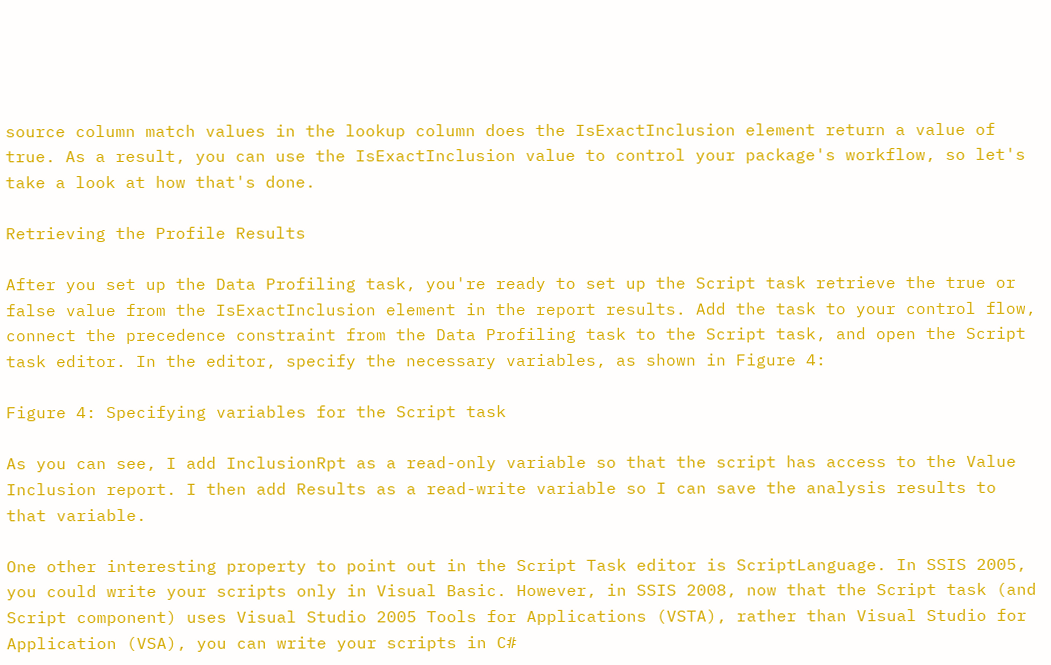source column match values in the lookup column does the IsExactInclusion element return a value of true. As a result, you can use the IsExactInclusion value to control your package's workflow, so let's take a look at how that's done.

Retrieving the Profile Results

After you set up the Data Profiling task, you're ready to set up the Script task retrieve the true or false value from the IsExactInclusion element in the report results. Add the task to your control flow, connect the precedence constraint from the Data Profiling task to the Script task, and open the Script task editor. In the editor, specify the necessary variables, as shown in Figure 4:

Figure 4: Specifying variables for the Script task

As you can see, I add InclusionRpt as a read-only variable so that the script has access to the Value Inclusion report. I then add Results as a read-write variable so I can save the analysis results to that variable.

One other interesting property to point out in the Script Task editor is ScriptLanguage. In SSIS 2005, you could write your scripts only in Visual Basic. However, in SSIS 2008, now that the Script task (and Script component) uses Visual Studio 2005 Tools for Applications (VSTA), rather than Visual Studio for Application (VSA), you can write your scripts in C#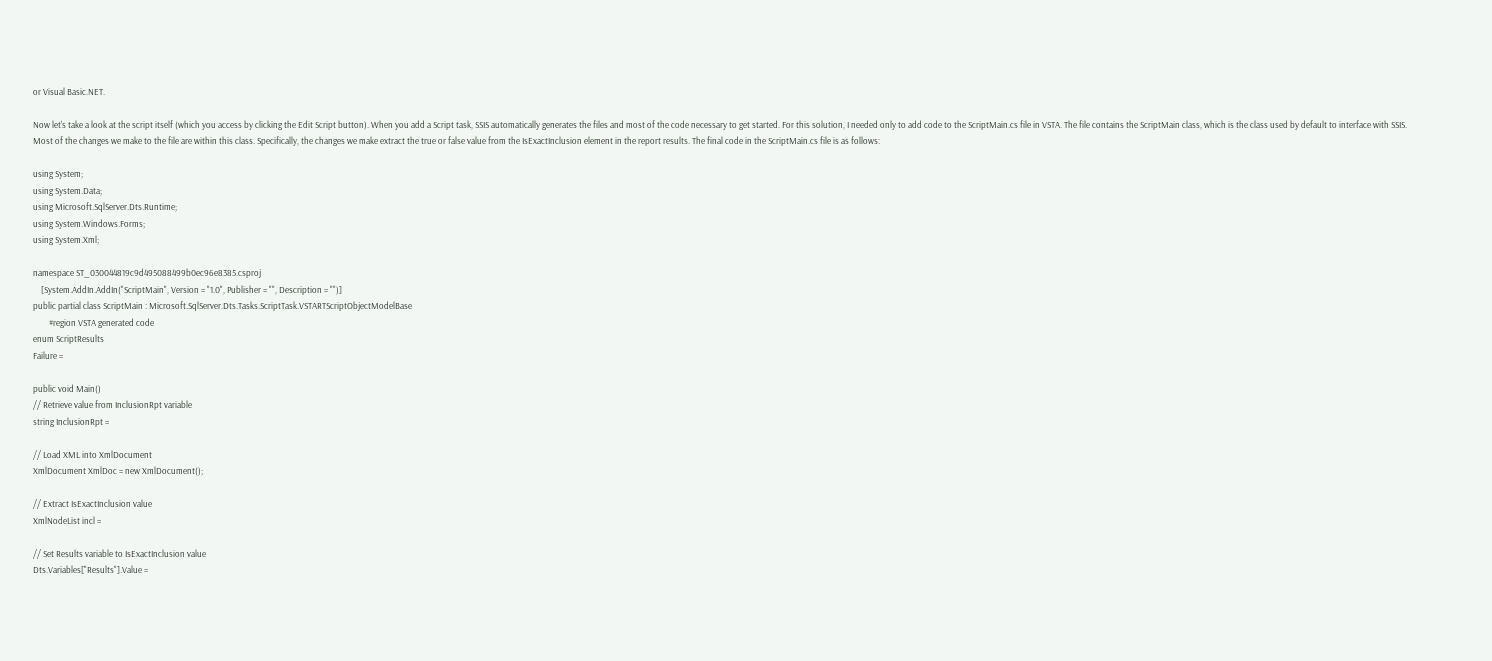or Visual Basic.NET.

Now let's take a look at the script itself (which you access by clicking the Edit Script button). When you add a Script task, SSIS automatically generates the files and most of the code necessary to get started. For this solution, I needed only to add code to the ScriptMain.cs file in VSTA. The file contains the ScriptMain class, which is the class used by default to interface with SSIS. Most of the changes we make to the file are within this class. Specifically, the changes we make extract the true or false value from the IsExactInclusion element in the report results. The final code in the ScriptMain.cs file is as follows:

using System;
using System.Data;
using Microsoft.SqlServer.Dts.Runtime;
using System.Windows.Forms;
using System.Xml;

namespace ST_030044819c9d495088499b0ec96e8385.csproj
    [System.AddIn.AddIn("ScriptMain", Version = "1.0", Publisher = "", Description = "")]
public partial class ScriptMain : Microsoft.SqlServer.Dts.Tasks.ScriptTask.VSTARTScriptObjectModelBase
        #region VSTA generated code
enum ScriptResults
Failure =

public void Main()
// Retrieve value from InclusionRpt variable
string InclusionRpt =

// Load XML into XmlDocument
XmlDocument XmlDoc = new XmlDocument();

// Extract IsExactInclusion value
XmlNodeList incl =

// Set Results variable to IsExactInclusion value
Dts.Variables["Results"].Value =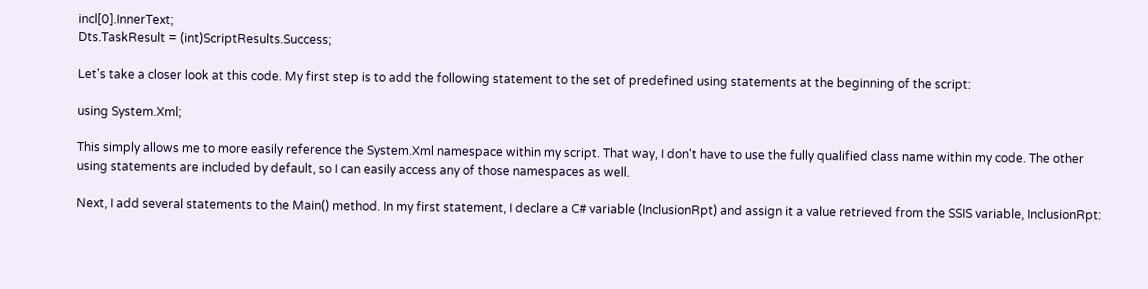incl[0].InnerText;
Dts.TaskResult = (int)ScriptResults.Success;

Let's take a closer look at this code. My first step is to add the following statement to the set of predefined using statements at the beginning of the script:

using System.Xml;

This simply allows me to more easily reference the System.Xml namespace within my script. That way, I don't have to use the fully qualified class name within my code. The other using statements are included by default, so I can easily access any of those namespaces as well.

Next, I add several statements to the Main() method. In my first statement, I declare a C# variable (InclusionRpt) and assign it a value retrieved from the SSIS variable, InclusionRpt: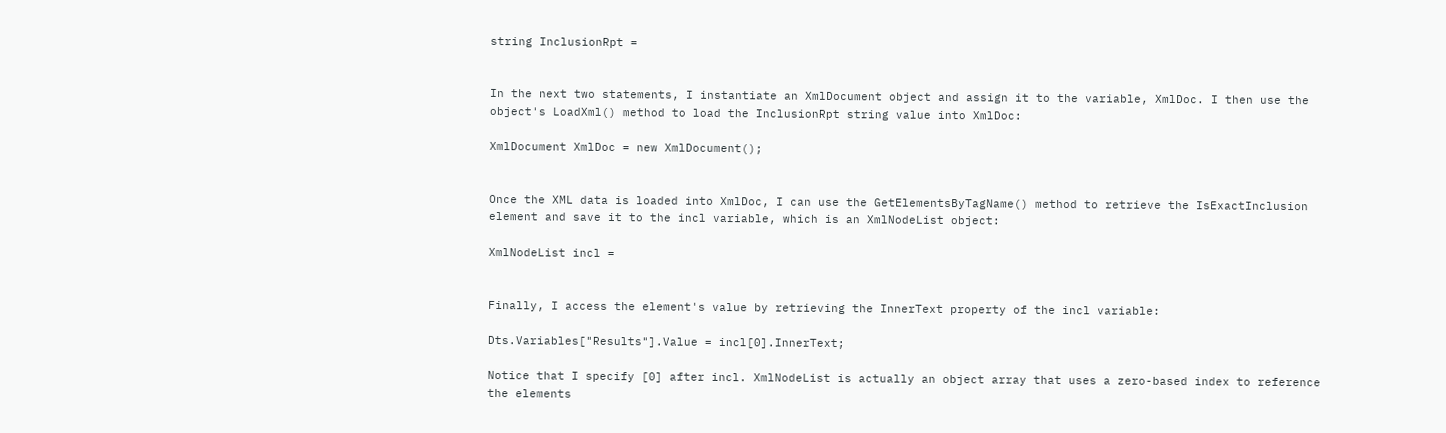string InclusionRpt =


In the next two statements, I instantiate an XmlDocument object and assign it to the variable, XmlDoc. I then use the object's LoadXml() method to load the InclusionRpt string value into XmlDoc:

XmlDocument XmlDoc = new XmlDocument();


Once the XML data is loaded into XmlDoc, I can use the GetElementsByTagName() method to retrieve the IsExactInclusion element and save it to the incl variable, which is an XmlNodeList object:

XmlNodeList incl =


Finally, I access the element's value by retrieving the InnerText property of the incl variable:

Dts.Variables["Results"].Value = incl[0].InnerText;

Notice that I specify [0] after incl. XmlNodeList is actually an object array that uses a zero-based index to reference the elements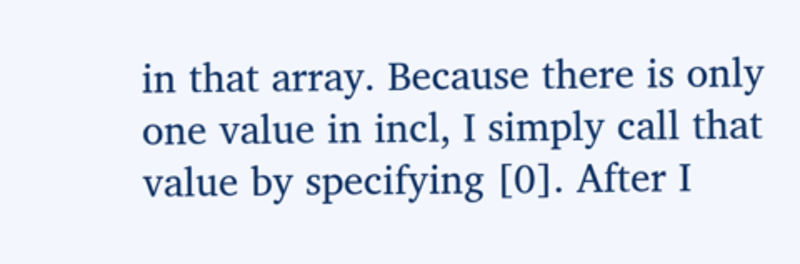in that array. Because there is only one value in incl, I simply call that value by specifying [0]. After I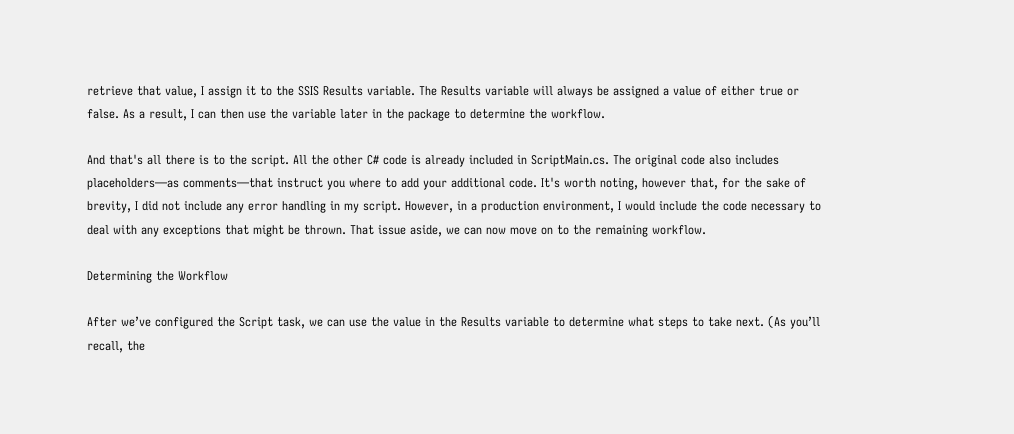retrieve that value, I assign it to the SSIS Results variable. The Results variable will always be assigned a value of either true or false. As a result, I can then use the variable later in the package to determine the workflow.

And that's all there is to the script. All the other C# code is already included in ScriptMain.cs. The original code also includes placeholders—as comments—that instruct you where to add your additional code. It's worth noting, however that, for the sake of brevity, I did not include any error handling in my script. However, in a production environment, I would include the code necessary to deal with any exceptions that might be thrown. That issue aside, we can now move on to the remaining workflow.

Determining the Workflow

After we’ve configured the Script task, we can use the value in the Results variable to determine what steps to take next. (As you’ll recall, the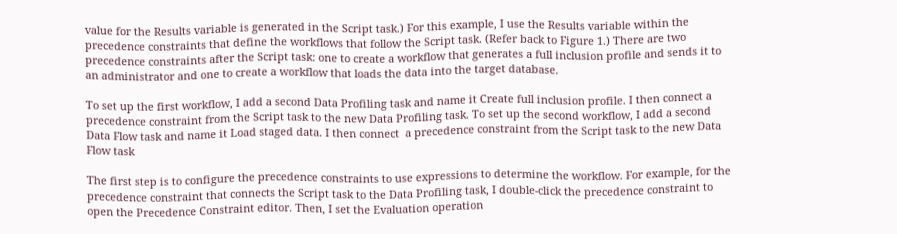value for the Results variable is generated in the Script task.) For this example, I use the Results variable within the precedence constraints that define the workflows that follow the Script task. (Refer back to Figure 1.) There are two precedence constraints after the Script task: one to create a workflow that generates a full inclusion profile and sends it to an administrator and one to create a workflow that loads the data into the target database.

To set up the first workflow, I add a second Data Profiling task and name it Create full inclusion profile. I then connect a precedence constraint from the Script task to the new Data Profiling task. To set up the second workflow, I add a second Data Flow task and name it Load staged data. I then connect  a precedence constraint from the Script task to the new Data Flow task

The first step is to configure the precedence constraints to use expressions to determine the workflow. For example, for the precedence constraint that connects the Script task to the Data Profiling task, I double-click the precedence constraint to open the Precedence Constraint editor. Then, I set the Evaluation operation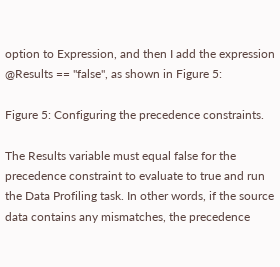option to Expression, and then I add the expression @Results == "false", as shown in Figure 5:

Figure 5: Configuring the precedence constraints.

The Results variable must equal false for the precedence constraint to evaluate to true and run the Data Profiling task. In other words, if the source data contains any mismatches, the precedence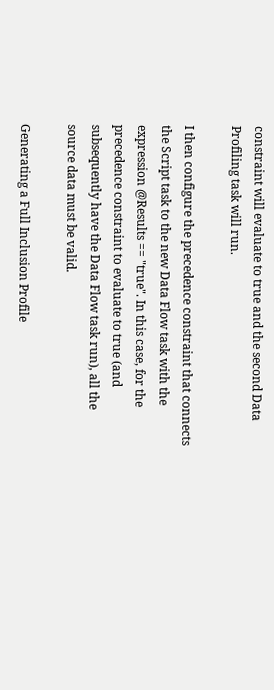constraint will evaluate to true and the second Data Profiling task will run.

I then configure the precedence constraint that connects the Script task to the new Data Flow task with the expression @Results == "true". In this case, for the precedence constraint to evaluate to true (and subsequently have the Data Flow task run), all the source data must be valid.

Generating a Full Inclusion Profile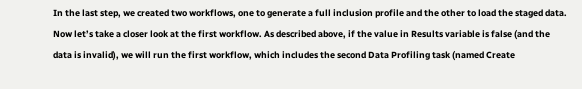In the last step, we created two workflows, one to generate a full inclusion profile and the other to load the staged data. Now let’s take a closer look at the first workflow. As described above, if the value in Results variable is false (and the data is invalid), we will run the first workflow, which includes the second Data Profiling task (named Create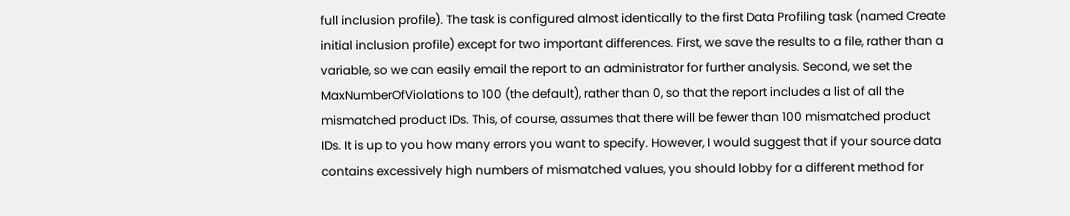full inclusion profile). The task is configured almost identically to the first Data Profiling task (named Create initial inclusion profile) except for two important differences. First, we save the results to a file, rather than a variable, so we can easily email the report to an administrator for further analysis. Second, we set the MaxNumberOfViolations to 100 (the default), rather than 0, so that the report includes a list of all the mismatched product IDs. This, of course, assumes that there will be fewer than 100 mismatched product IDs. It is up to you how many errors you want to specify. However, I would suggest that if your source data contains excessively high numbers of mismatched values, you should lobby for a different method for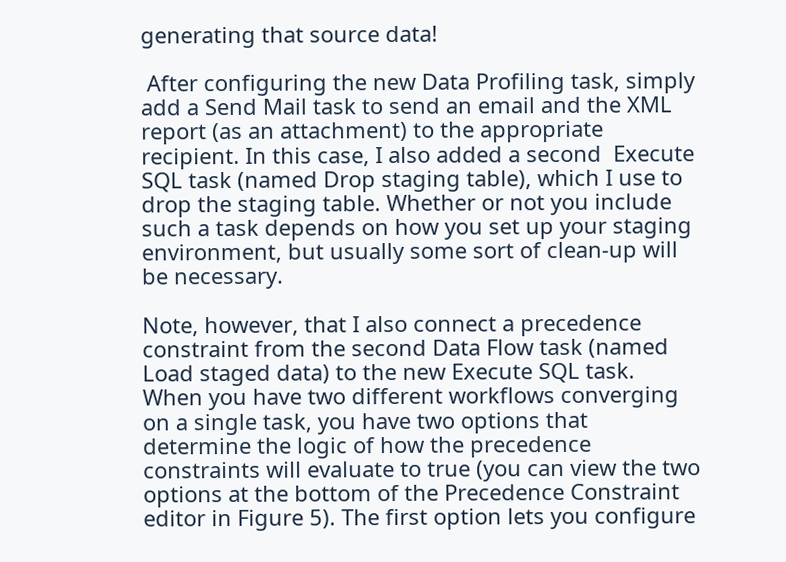generating that source data!

 After configuring the new Data Profiling task, simply add a Send Mail task to send an email and the XML report (as an attachment) to the appropriate recipient. In this case, I also added a second  Execute SQL task (named Drop staging table), which I use to drop the staging table. Whether or not you include such a task depends on how you set up your staging environment, but usually some sort of clean-up will be necessary.

Note, however, that I also connect a precedence constraint from the second Data Flow task (named Load staged data) to the new Execute SQL task. When you have two different workflows converging on a single task, you have two options that determine the logic of how the precedence constraints will evaluate to true (you can view the two options at the bottom of the Precedence Constraint editor in Figure 5). The first option lets you configure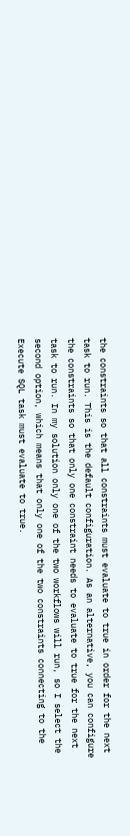the constraints so that all constraints must evaluate to true in order for the next task to run. This is the default configuration. As an alternative, you can configure the constraints so that only one constraint needs to evaluate to true for the next task to run. In my solution only one of the two workflows will run, so I select the second option, which means that only one of the two constraints connecting to the Execute SQL task must evaluate to true.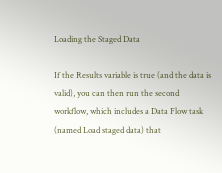Loading the Staged Data

If the Results variable is true (and the data is valid), you can then run the second workflow, which includes a Data Flow task (named Load staged data) that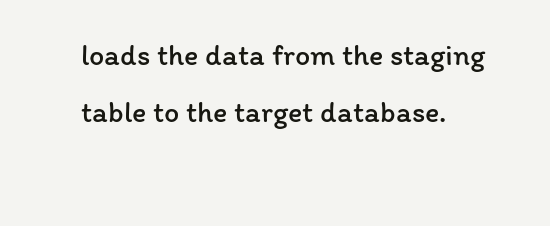loads the data from the staging table to the target database.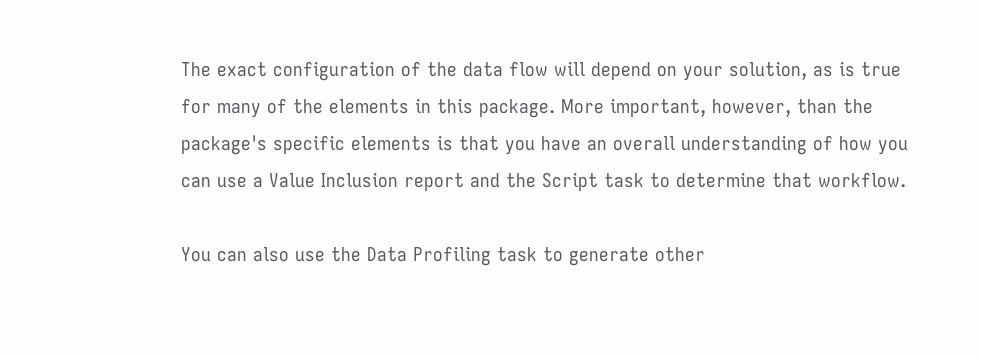The exact configuration of the data flow will depend on your solution, as is true for many of the elements in this package. More important, however, than the package's specific elements is that you have an overall understanding of how you can use a Value Inclusion report and the Script task to determine that workflow.

You can also use the Data Profiling task to generate other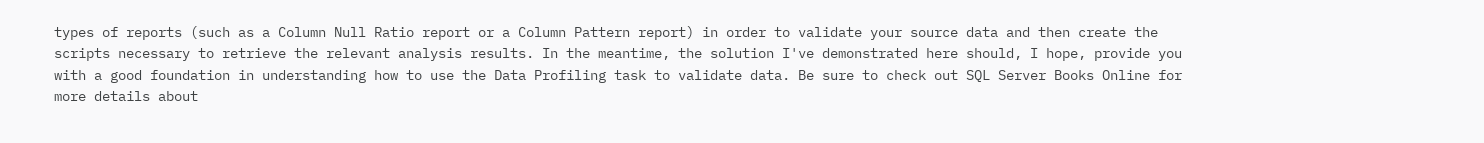types of reports (such as a Column Null Ratio report or a Column Pattern report) in order to validate your source data and then create the scripts necessary to retrieve the relevant analysis results. In the meantime, the solution I've demonstrated here should, I hope, provide you with a good foundation in understanding how to use the Data Profiling task to validate data. Be sure to check out SQL Server Books Online for more details about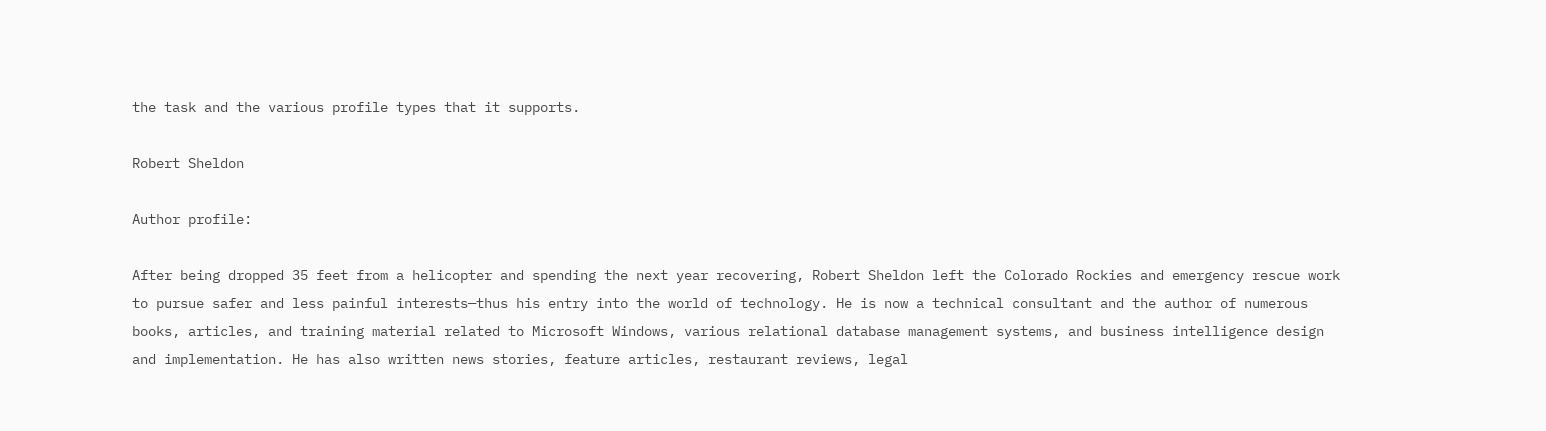the task and the various profile types that it supports.

Robert Sheldon

Author profile:

After being dropped 35 feet from a helicopter and spending the next year recovering, Robert Sheldon left the Colorado Rockies and emergency rescue work to pursue safer and less painful interests—thus his entry into the world of technology. He is now a technical consultant and the author of numerous books, articles, and training material related to Microsoft Windows, various relational database management systems, and business intelligence design and implementation. He has also written news stories, feature articles, restaurant reviews, legal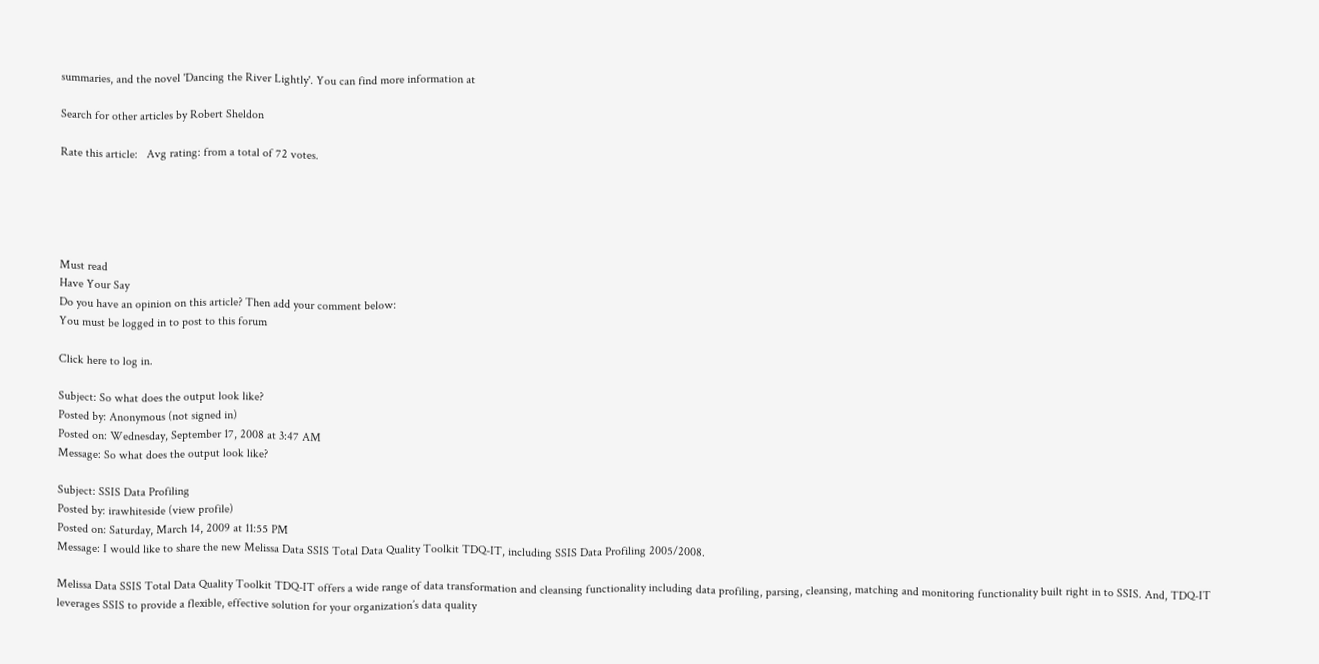summaries, and the novel 'Dancing the River Lightly'. You can find more information at

Search for other articles by Robert Sheldon

Rate this article:   Avg rating: from a total of 72 votes.





Must read
Have Your Say
Do you have an opinion on this article? Then add your comment below:
You must be logged in to post to this forum

Click here to log in.

Subject: So what does the output look like?
Posted by: Anonymous (not signed in)
Posted on: Wednesday, September 17, 2008 at 3:47 AM
Message: So what does the output look like?

Subject: SSIS Data Profiling
Posted by: irawhiteside (view profile)
Posted on: Saturday, March 14, 2009 at 11:55 PM
Message: I would like to share the new Melissa Data SSIS Total Data Quality Toolkit TDQ-IT, including SSIS Data Profiling 2005/2008.

Melissa Data SSIS Total Data Quality Toolkit TDQ-IT offers a wide range of data transformation and cleansing functionality including data profiling, parsing, cleansing, matching and monitoring functionality built right in to SSIS. And, TDQ-IT leverages SSIS to provide a flexible, effective solution for your organization’s data quality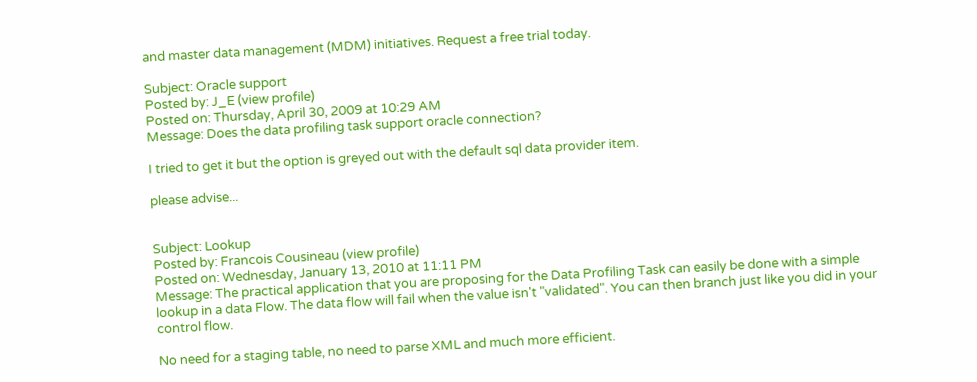and master data management (MDM) initiatives. Request a free trial today.

Subject: Oracle support
Posted by: J_E (view profile)
Posted on: Thursday, April 30, 2009 at 10:29 AM
Message: Does the data profiling task support oracle connection?

I tried to get it but the option is greyed out with the default sql data provider item.

please advise...


Subject: Lookup
Posted by: Francois Cousineau (view profile)
Posted on: Wednesday, January 13, 2010 at 11:11 PM
Message: The practical application that you are proposing for the Data Profiling Task can easily be done with a simple lookup in a data Flow. The data flow will fail when the value isn't "validated". You can then branch just like you did in your control flow.

No need for a staging table, no need to parse XML and much more efficient.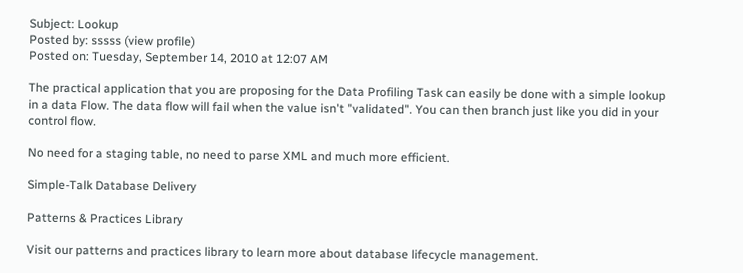Subject: Lookup
Posted by: sssss (view profile)
Posted on: Tuesday, September 14, 2010 at 12:07 AM

The practical application that you are proposing for the Data Profiling Task can easily be done with a simple lookup in a data Flow. The data flow will fail when the value isn't "validated". You can then branch just like you did in your control flow.

No need for a staging table, no need to parse XML and much more efficient.

Simple-Talk Database Delivery

Patterns & Practices Library

Visit our patterns and practices library to learn more about database lifecycle management.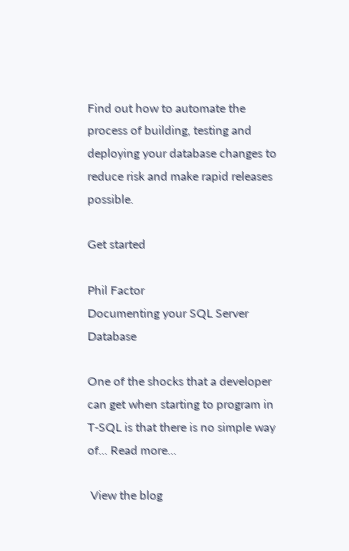Find out how to automate the process of building, testing and deploying your database changes to reduce risk and make rapid releases possible.

Get started

Phil Factor
Documenting your SQL Server Database

One of the shocks that a developer can get when starting to program in T-SQL is that there is no simple way of... Read more...

 View the blog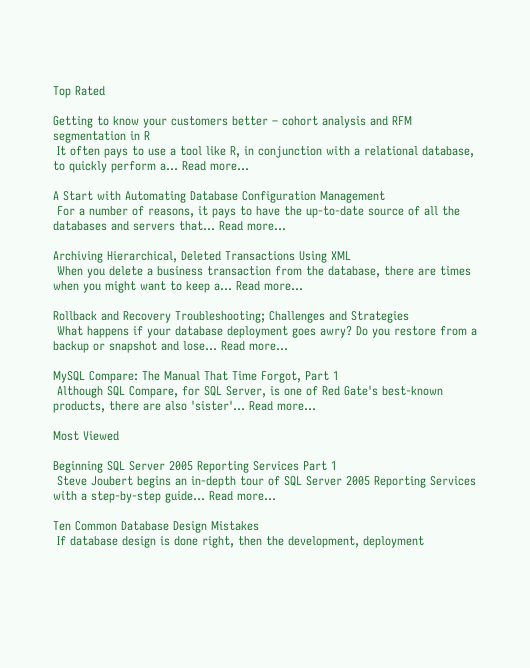Top Rated

Getting to know your customers better – cohort analysis and RFM segmentation in R
 It often pays to use a tool like R, in conjunction with a relational database, to quickly perform a... Read more...

A Start with Automating Database Configuration Management
 For a number of reasons, it pays to have the up-to-date source of all the databases and servers that... Read more...

Archiving Hierarchical, Deleted Transactions Using XML
 When you delete a business transaction from the database, there are times when you might want to keep a... Read more...

Rollback and Recovery Troubleshooting; Challenges and Strategies
 What happens if your database deployment goes awry? Do you restore from a backup or snapshot and lose... Read more...

MySQL Compare: The Manual That Time Forgot, Part 1
 Although SQL Compare, for SQL Server, is one of Red Gate's best-known products, there are also 'sister'... Read more...

Most Viewed

Beginning SQL Server 2005 Reporting Services Part 1
 Steve Joubert begins an in-depth tour of SQL Server 2005 Reporting Services with a step-by-step guide... Read more...

Ten Common Database Design Mistakes
 If database design is done right, then the development, deployment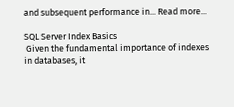and subsequent performance in... Read more...

SQL Server Index Basics
 Given the fundamental importance of indexes in databases, it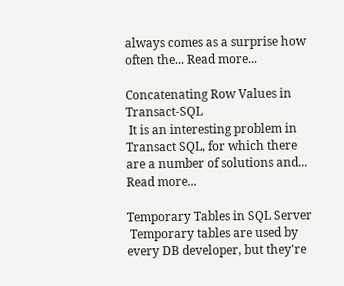always comes as a surprise how often the... Read more...

Concatenating Row Values in Transact-SQL
 It is an interesting problem in Transact SQL, for which there are a number of solutions and... Read more...

Temporary Tables in SQL Server
 Temporary tables are used by every DB developer, but they're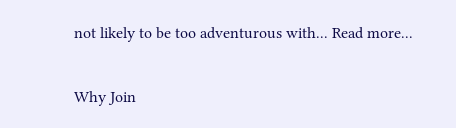not likely to be too adventurous with... Read more...

Why Join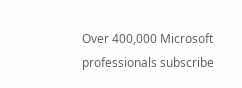Over 400,000 Microsoft professionals subscribe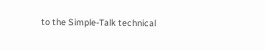to the Simple-Talk technical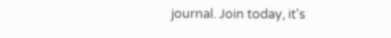journal. Join today, it's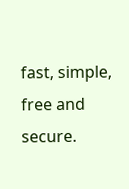fast, simple, free and secure.